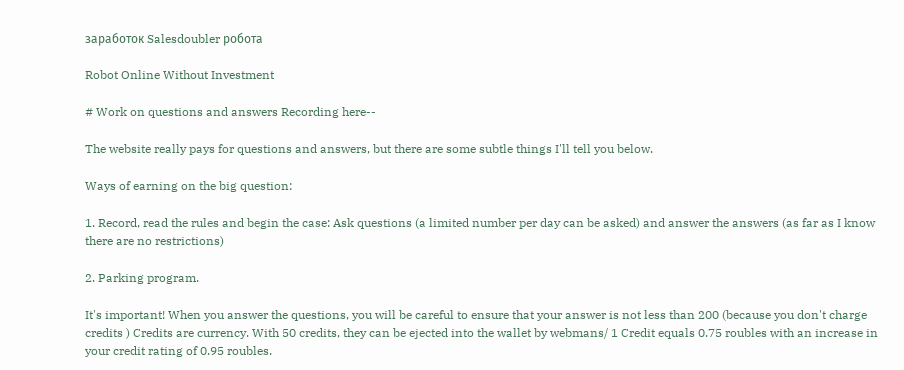заработок Salesdoubler робота

Robot Online Without Investment

# Work on questions and answers Recording here--

The website really pays for questions and answers, but there are some subtle things I'll tell you below.

Ways of earning on the big question:

1. Record, read the rules and begin the case: Ask questions (a limited number per day can be asked) and answer the answers (as far as I know there are no restrictions)

2. Parking program.

It's important! When you answer the questions, you will be careful to ensure that your answer is not less than 200 (because you don't charge credits ) Credits are currency. With 50 credits, they can be ejected into the wallet by webmans/ 1 Credit equals 0.75 roubles with an increase in your credit rating of 0.95 roubles.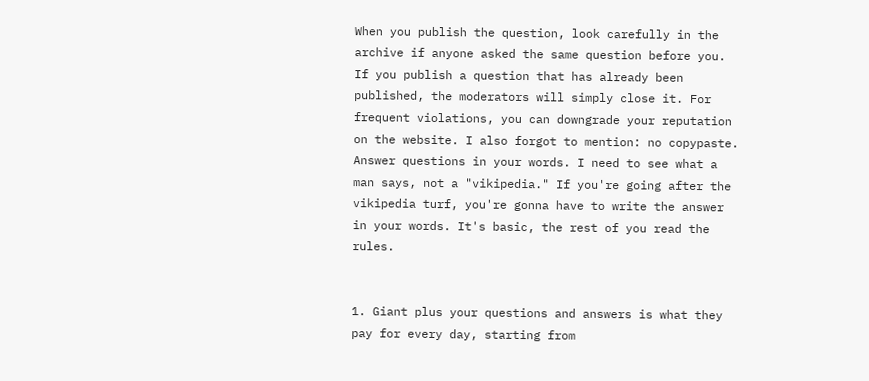When you publish the question, look carefully in the archive if anyone asked the same question before you. If you publish a question that has already been published, the moderators will simply close it. For frequent violations, you can downgrade your reputation on the website. I also forgot to mention: no copypaste. Answer questions in your words. I need to see what a man says, not a "vikipedia." If you're going after the vikipedia turf, you're gonna have to write the answer in your words. It's basic, the rest of you read the rules.


1. Giant plus your questions and answers is what they pay for every day, starting from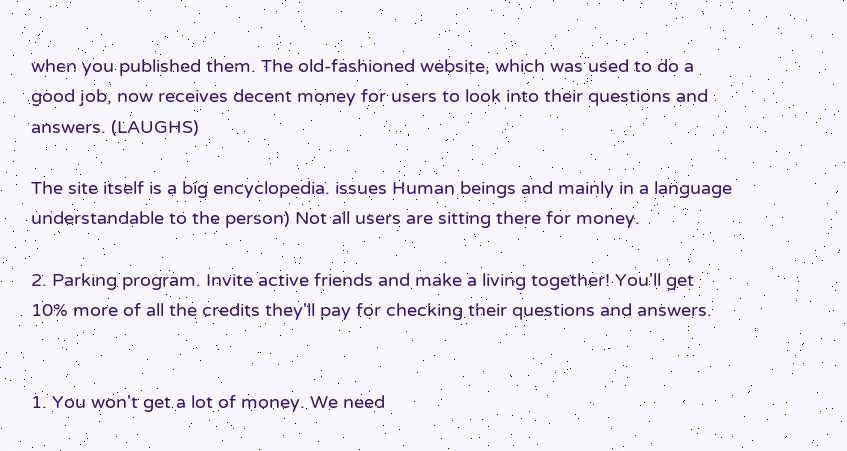when you published them. The old-fashioned website, which was used to do a good job, now receives decent money for users to look into their questions and answers. (LAUGHS)

The site itself is a big encyclopedia. issues Human beings and mainly in a language understandable to the person) Not all users are sitting there for money.

2. Parking program. Invite active friends and make a living together! You'll get 10% more of all the credits they'll pay for checking their questions and answers.


1. You won't get a lot of money. We need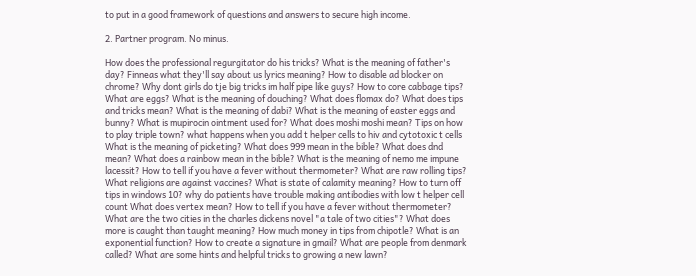to put in a good framework of questions and answers to secure high income.

2. Partner program. No minus.

How does the professional regurgitator do his tricks? What is the meaning of father's day? Finneas what they'll say about us lyrics meaning? How to disable ad blocker on chrome? Why dont girls do tje big tricks im half pipe like guys? How to core cabbage tips? What are eggs? What is the meaning of douching? What does flomax do? What does tips and tricks mean? What is the meaning of dabi? What is the meaning of easter eggs and bunny? What is mupirocin ointment used for? What does moshi moshi mean? Tips on how to play triple town? what happens when you add t helper cells to hiv and cytotoxic t cells What is the meaning of picketing? What does 999 mean in the bible? What does dnd mean? What does a rainbow mean in the bible? What is the meaning of nemo me impune lacessit? How to tell if you have a fever without thermometer? What are raw rolling tips? What religions are against vaccines? What is state of calamity meaning? How to turn off tips in windows 10? why do patients have trouble making antibodies with low t helper cell count What does vertex mean? How to tell if you have a fever without thermometer? What are the two cities in the charles dickens novel "a tale of two cities"? What does more is caught than taught meaning? How much money in tips from chipotle? What is an exponential function? How to create a signature in gmail? What are people from denmark called? What are some hints and helpful tricks to growing a new lawn?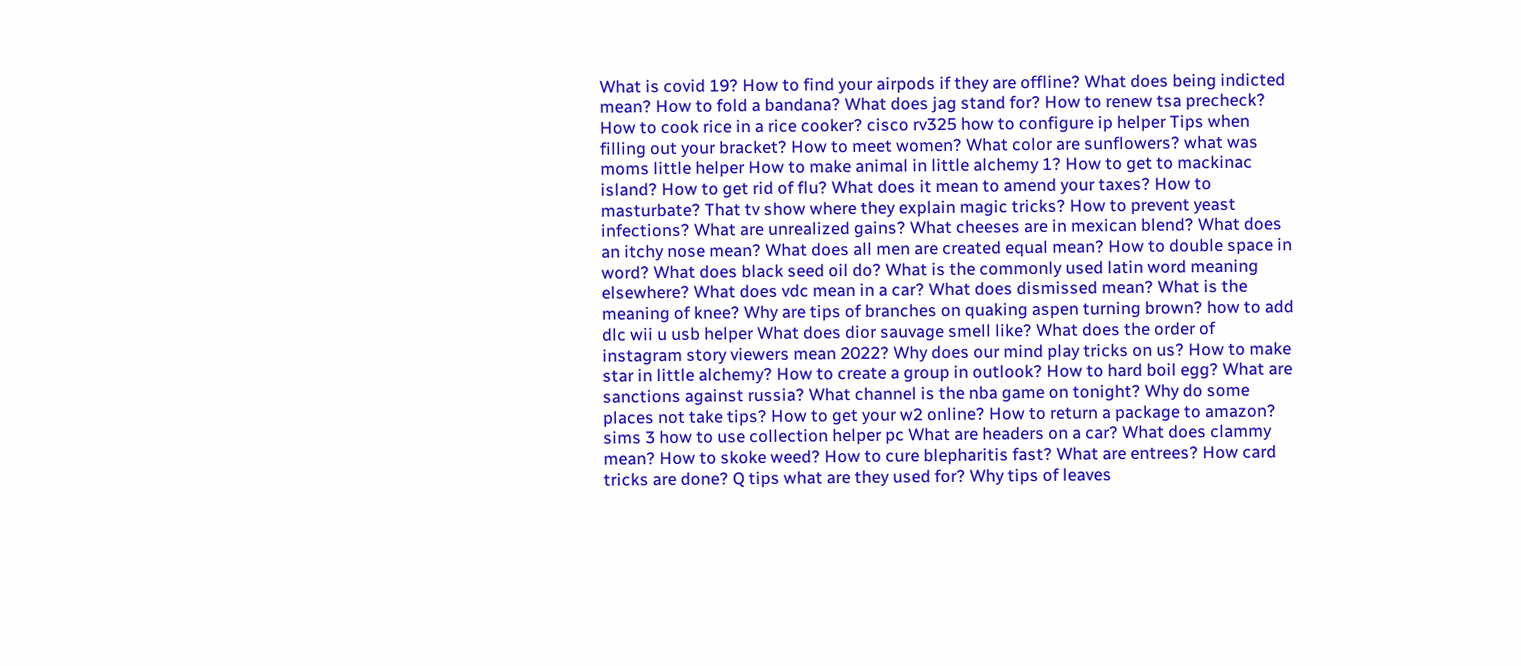What is covid 19? How to find your airpods if they are offline? What does being indicted mean? How to fold a bandana? What does jag stand for? How to renew tsa precheck? How to cook rice in a rice cooker? cisco rv325 how to configure ip helper Tips when filling out your bracket? How to meet women? What color are sunflowers? what was moms little helper How to make animal in little alchemy 1? How to get to mackinac island? How to get rid of flu? What does it mean to amend your taxes? How to masturbate? That tv show where they explain magic tricks? How to prevent yeast infections? What are unrealized gains? What cheeses are in mexican blend? What does an itchy nose mean? What does all men are created equal mean? How to double space in word? What does black seed oil do? What is the commonly used latin word meaning elsewhere? What does vdc mean in a car? What does dismissed mean? What is the meaning of knee? Why are tips of branches on quaking aspen turning brown? how to add dlc wii u usb helper What does dior sauvage smell like? What does the order of instagram story viewers mean 2022? Why does our mind play tricks on us? How to make star in little alchemy? How to create a group in outlook? How to hard boil egg? What are sanctions against russia? What channel is the nba game on tonight? Why do some places not take tips? How to get your w2 online? How to return a package to amazon? sims 3 how to use collection helper pc What are headers on a car? What does clammy mean? How to skoke weed? How to cure blepharitis fast? What are entrees? How card tricks are done? Q tips what are they used for? Why tips of leaves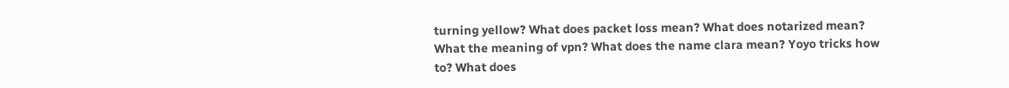turning yellow? What does packet loss mean? What does notarized mean? What the meaning of vpn? What does the name clara mean? Yoyo tricks how to? What does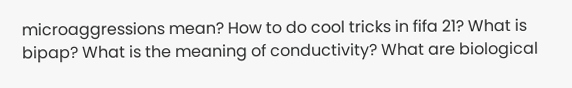microaggressions mean? How to do cool tricks in fifa 21? What is bipap? What is the meaning of conductivity? What are biological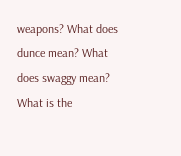weapons? What does dunce mean? What does swaggy mean? What is the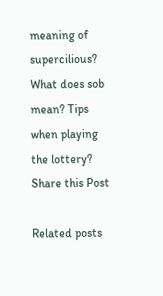meaning of supercilious? What does sob mean? Tips when playing the lottery?
Share this Post

Related posts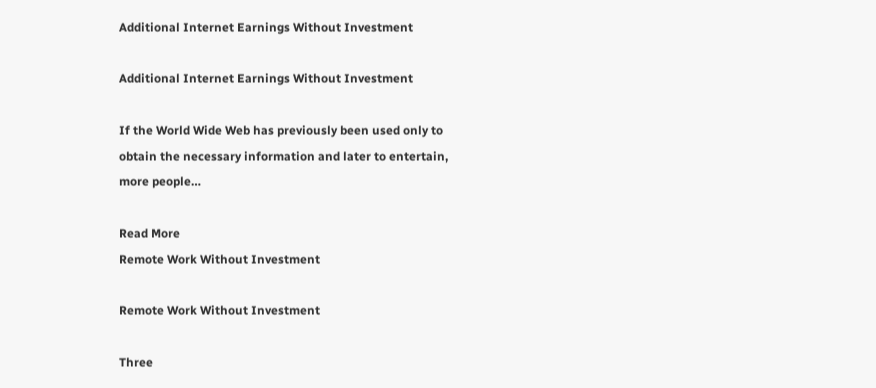Additional Internet Earnings Without Investment

Additional Internet Earnings Without Investment

If the World Wide Web has previously been used only to obtain the necessary information and later to entertain, more people…

Read More
Remote Work Without Investment

Remote Work Without Investment

Three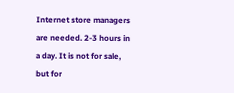Internet store managers are needed. 2-3 hours in a day. It is not for sale, but for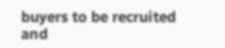buyers to be recruited and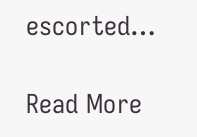escorted…

Read More